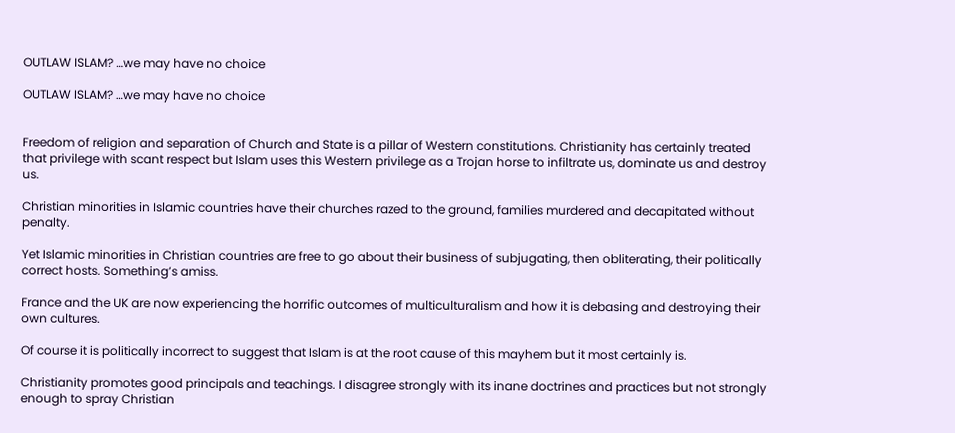OUTLAW ISLAM? …we may have no choice

OUTLAW ISLAM? …we may have no choice


Freedom of religion and separation of Church and State is a pillar of Western constitutions. Christianity has certainly treated that privilege with scant respect but Islam uses this Western privilege as a Trojan horse to infiltrate us, dominate us and destroy us.

Christian minorities in Islamic countries have their churches razed to the ground, families murdered and decapitated without penalty.

Yet Islamic minorities in Christian countries are free to go about their business of subjugating, then obliterating, their politically correct hosts. Something’s amiss.

France and the UK are now experiencing the horrific outcomes of multiculturalism and how it is debasing and destroying their own cultures.

Of course it is politically incorrect to suggest that Islam is at the root cause of this mayhem but it most certainly is.

Christianity promotes good principals and teachings. I disagree strongly with its inane doctrines and practices but not strongly enough to spray Christian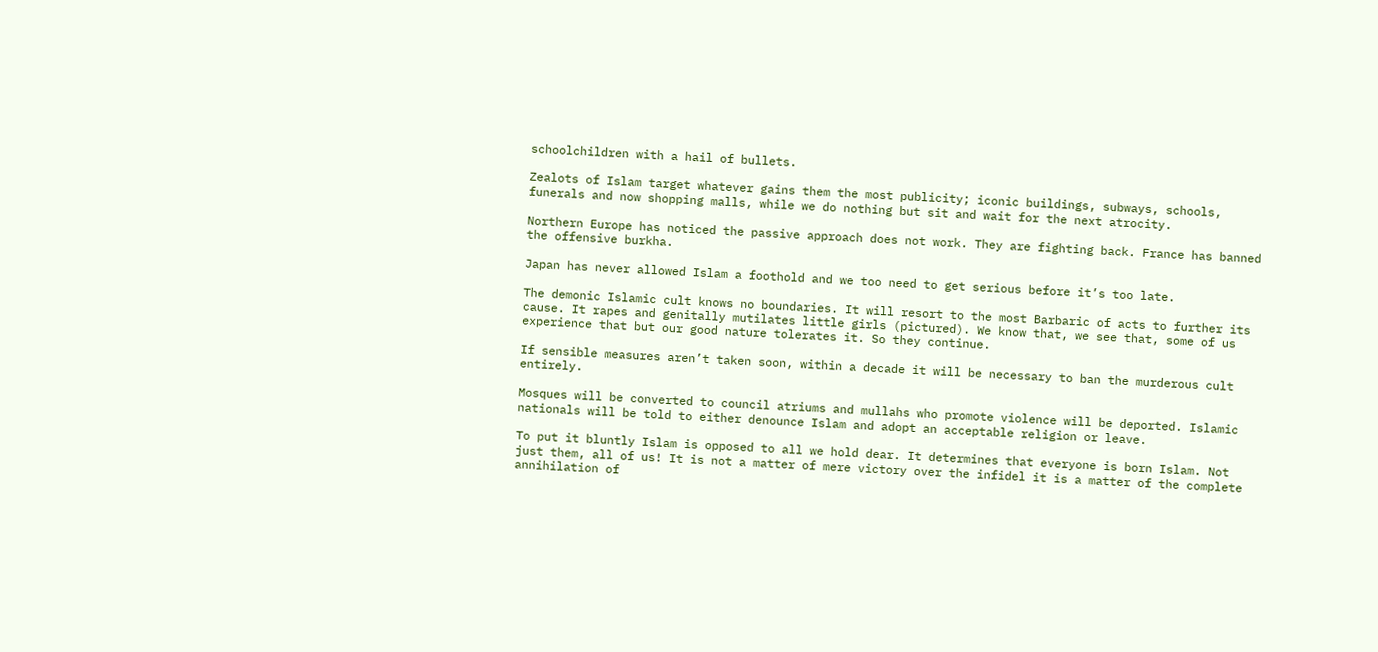schoolchildren with a hail of bullets.

Zealots of Islam target whatever gains them the most publicity; iconic buildings, subways, schools, funerals and now shopping malls, while we do nothing but sit and wait for the next atrocity.

Northern Europe has noticed the passive approach does not work. They are fighting back. France has banned the offensive burkha.

Japan has never allowed Islam a foothold and we too need to get serious before it’s too late.

The demonic Islamic cult knows no boundaries. It will resort to the most Barbaric of acts to further its cause. It rapes and genitally mutilates little girls (pictured). We know that, we see that, some of us experience that but our good nature tolerates it. So they continue.

If sensible measures aren’t taken soon, within a decade it will be necessary to ban the murderous cult entirely.

Mosques will be converted to council atriums and mullahs who promote violence will be deported. Islamic nationals will be told to either denounce Islam and adopt an acceptable religion or leave.

To put it bluntly Islam is opposed to all we hold dear. It determines that everyone is born Islam. Not just them, all of us! It is not a matter of mere victory over the infidel it is a matter of the complete annihilation of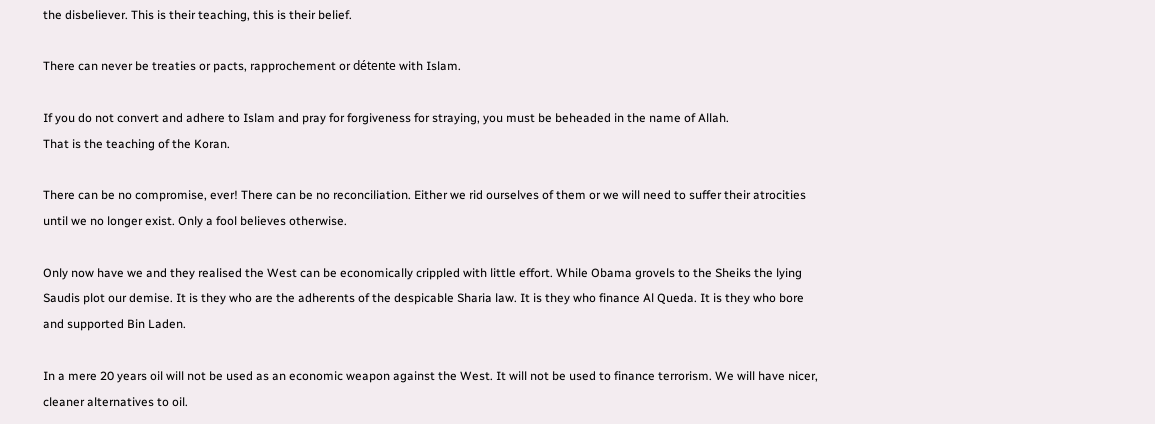the disbeliever. This is their teaching, this is their belief.

There can never be treaties or pacts, rapprochement or détente with Islam.

If you do not convert and adhere to Islam and pray for forgiveness for straying, you must be beheaded in the name of Allah.
That is the teaching of the Koran.

There can be no compromise, ever! There can be no reconciliation. Either we rid ourselves of them or we will need to suffer their atrocities until we no longer exist. Only a fool believes otherwise.

Only now have we and they realised the West can be economically crippled with little effort. While Obama grovels to the Sheiks the lying Saudis plot our demise. It is they who are the adherents of the despicable Sharia law. It is they who finance Al Queda. It is they who bore and supported Bin Laden.

In a mere 20 years oil will not be used as an economic weapon against the West. It will not be used to finance terrorism. We will have nicer, cleaner alternatives to oil.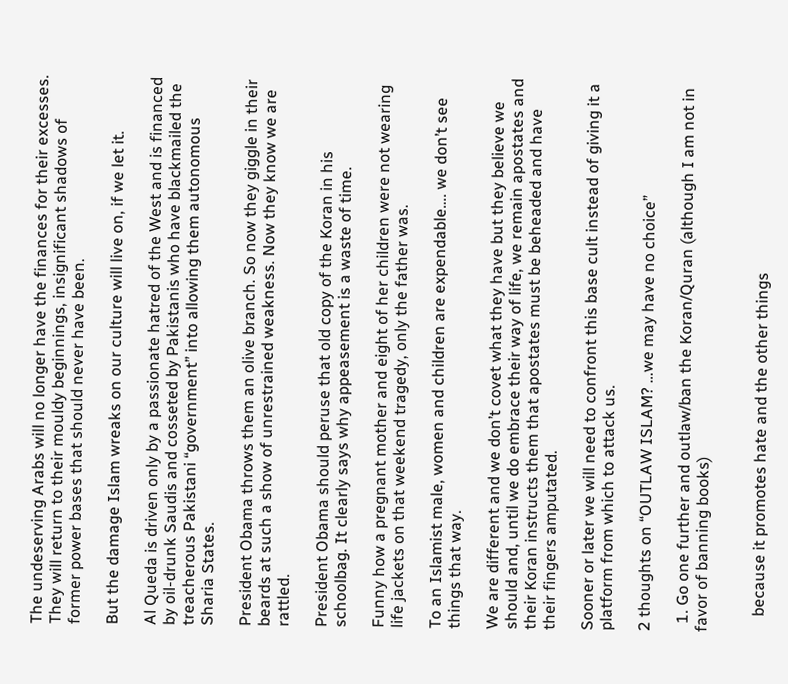The undeserving Arabs will no longer have the finances for their excesses. They will return to their mouldy beginnings, insignificant shadows of former power bases that should never have been.

But the damage Islam wreaks on our culture will live on, if we let it.

Al Queda is driven only by a passionate hatred of the West and is financed by oil-drunk Saudis and cosseted by Pakistanis who have blackmailed the treacherous Pakistani “government” into allowing them autonomous Sharia States.

President Obama throws them an olive branch. So now they giggle in their beards at such a show of unrestrained weakness. Now they know we are rattled.

President Obama should peruse that old copy of the Koran in his schoolbag. It clearly says why appeasement is a waste of time.

Funny how a pregnant mother and eight of her children were not wearing life jackets on that weekend tragedy, only the father was.

To an Islamist male, women and children are expendable…. we don’t see things that way.

We are different and we don’t covet what they have but they believe we should and, until we do embrace their way of life, we remain apostates and their Koran instructs them that apostates must be beheaded and have their fingers amputated.

Sooner or later we will need to confront this base cult instead of giving it a platform from which to attack us.

2 thoughts on “OUTLAW ISLAM? …we may have no choice”

  1. Go one further and outlaw/ban the Koran/Quran (although I am not in favor of banning books)


    because it promotes hate and the other things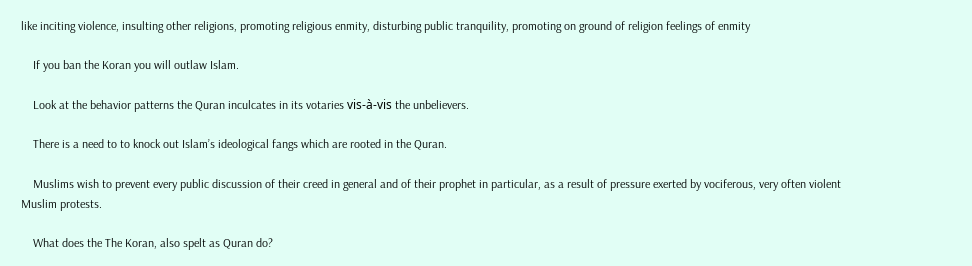like inciting violence, insulting other religions, promoting religious enmity, disturbing public tranquility, promoting on ground of religion feelings of enmity

    If you ban the Koran you will outlaw Islam.

    Look at the behavior patterns the Quran inculcates in its votaries vis-à-vis the unbelievers.

    There is a need to to knock out Islam’s ideological fangs which are rooted in the Quran.

    Muslims wish to prevent every public discussion of their creed in general and of their prophet in particular, as a result of pressure exerted by vociferous, very often violent Muslim protests.

    What does the The Koran, also spelt as Quran do?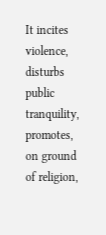It incites violence, disturbs public tranquility, promotes, on ground of religion,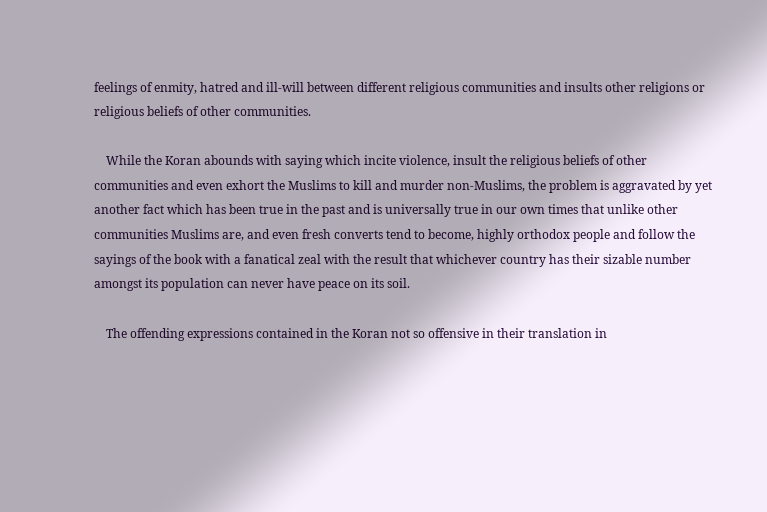feelings of enmity, hatred and ill-will between different religious communities and insults other religions or religious beliefs of other communities.

    While the Koran abounds with saying which incite violence, insult the religious beliefs of other communities and even exhort the Muslims to kill and murder non-Muslims, the problem is aggravated by yet another fact which has been true in the past and is universally true in our own times that unlike other communities Muslims are, and even fresh converts tend to become, highly orthodox people and follow the sayings of the book with a fanatical zeal with the result that whichever country has their sizable number amongst its population can never have peace on its soil.

    The offending expressions contained in the Koran not so offensive in their translation in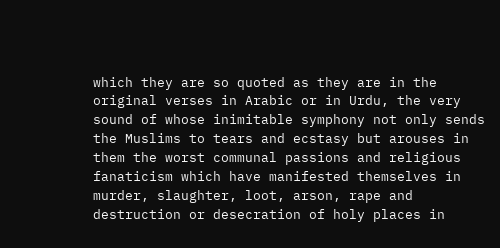which they are so quoted as they are in the original verses in Arabic or in Urdu, the very sound of whose inimitable symphony not only sends the Muslims to tears and ecstasy but arouses in them the worst communal passions and religious fanaticism which have manifested themselves in murder, slaughter, loot, arson, rape and destruction or desecration of holy places in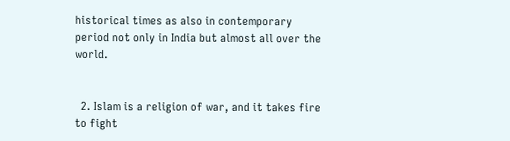historical times as also in contemporary period not only in India but almost all over the world.


  2. Islam is a religion of war, and it takes fire to fight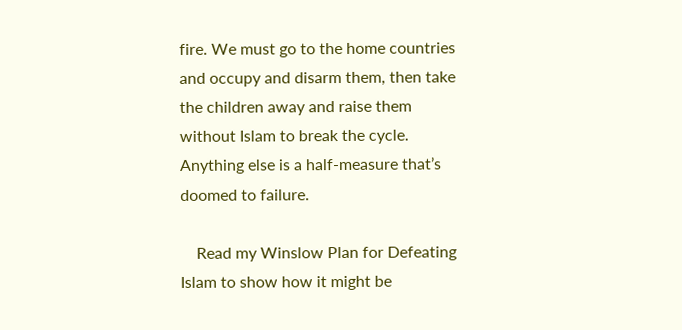fire. We must go to the home countries and occupy and disarm them, then take the children away and raise them without Islam to break the cycle. Anything else is a half-measure that’s doomed to failure.

    Read my Winslow Plan for Defeating Islam to show how it might be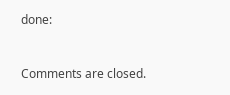done:


Comments are closed.